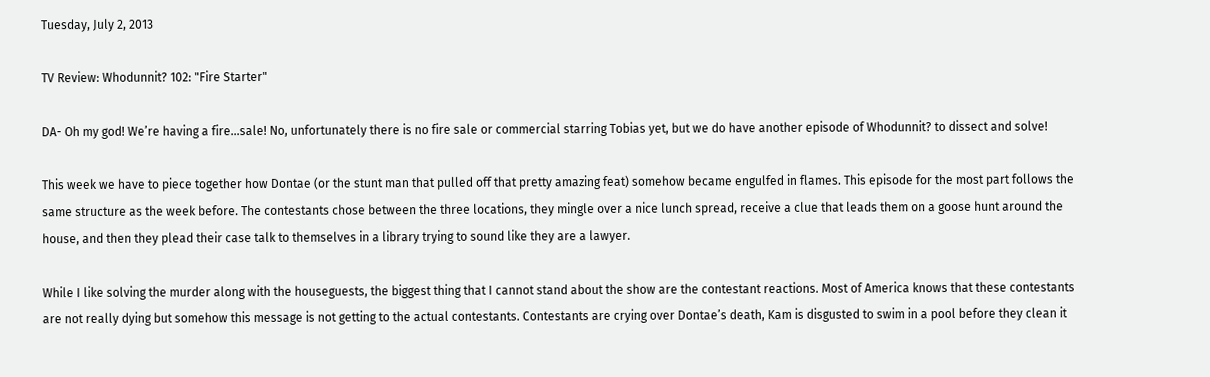Tuesday, July 2, 2013

TV Review: Whodunnit? 102: "Fire Starter"

DA- Oh my god! We’re having a fire…sale! No, unfortunately there is no fire sale or commercial starring Tobias yet, but we do have another episode of Whodunnit? to dissect and solve!

This week we have to piece together how Dontae (or the stunt man that pulled off that pretty amazing feat) somehow became engulfed in flames. This episode for the most part follows the same structure as the week before. The contestants chose between the three locations, they mingle over a nice lunch spread, receive a clue that leads them on a goose hunt around the house, and then they plead their case talk to themselves in a library trying to sound like they are a lawyer.

While I like solving the murder along with the houseguests, the biggest thing that I cannot stand about the show are the contestant reactions. Most of America knows that these contestants are not really dying but somehow this message is not getting to the actual contestants. Contestants are crying over Dontae’s death, Kam is disgusted to swim in a pool before they clean it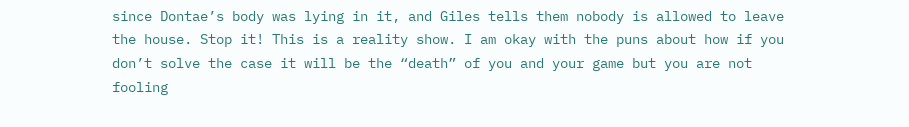since Dontae’s body was lying in it, and Giles tells them nobody is allowed to leave the house. Stop it! This is a reality show. I am okay with the puns about how if you don’t solve the case it will be the “death” of you and your game but you are not fooling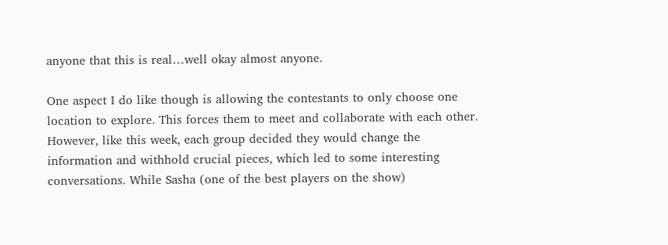anyone that this is real…well okay almost anyone.

One aspect I do like though is allowing the contestants to only choose one location to explore. This forces them to meet and collaborate with each other. However, like this week, each group decided they would change the information and withhold crucial pieces, which led to some interesting conversations. While Sasha (one of the best players on the show)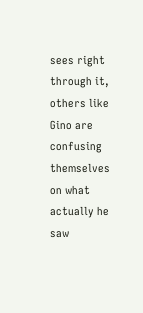sees right through it, others like Gino are confusing themselves on what actually he saw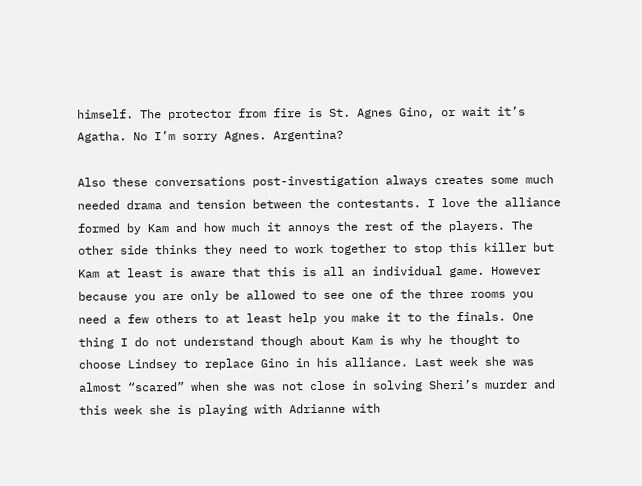himself. The protector from fire is St. Agnes Gino, or wait it’s Agatha. No I’m sorry Agnes. Argentina?

Also these conversations post-investigation always creates some much needed drama and tension between the contestants. I love the alliance formed by Kam and how much it annoys the rest of the players. The other side thinks they need to work together to stop this killer but Kam at least is aware that this is all an individual game. However because you are only be allowed to see one of the three rooms you need a few others to at least help you make it to the finals. One thing I do not understand though about Kam is why he thought to choose Lindsey to replace Gino in his alliance. Last week she was almost “scared” when she was not close in solving Sheri’s murder and this week she is playing with Adrianne with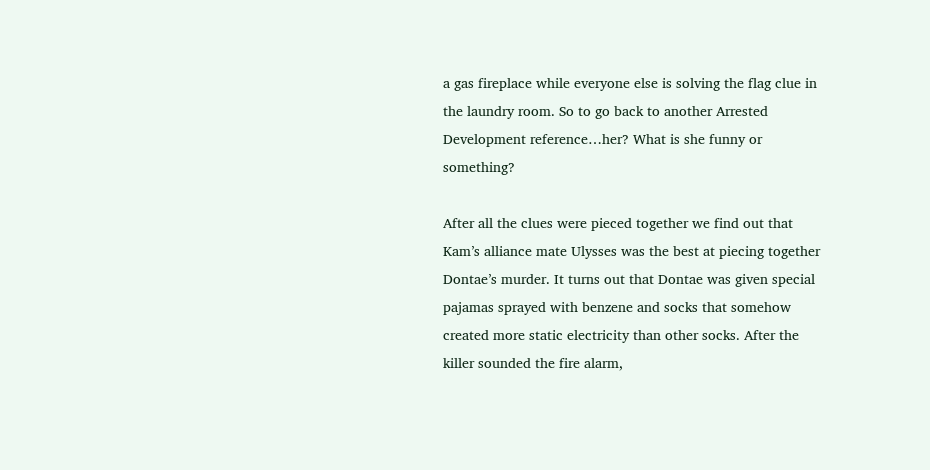a gas fireplace while everyone else is solving the flag clue in the laundry room. So to go back to another Arrested Development reference…her? What is she funny or something?

After all the clues were pieced together we find out that Kam’s alliance mate Ulysses was the best at piecing together Dontae’s murder. It turns out that Dontae was given special pajamas sprayed with benzene and socks that somehow created more static electricity than other socks. After the killer sounded the fire alarm,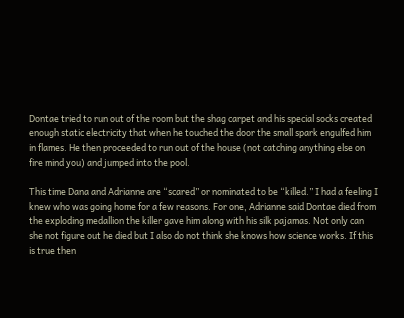Dontae tried to run out of the room but the shag carpet and his special socks created enough static electricity that when he touched the door the small spark engulfed him in flames. He then proceeded to run out of the house (not catching anything else on fire mind you) and jumped into the pool.

This time Dana and Adrianne are “scared” or nominated to be “killed.” I had a feeling I knew who was going home for a few reasons. For one, Adrianne said Dontae died from the exploding medallion the killer gave him along with his silk pajamas. Not only can she not figure out he died but I also do not think she knows how science works. If this is true then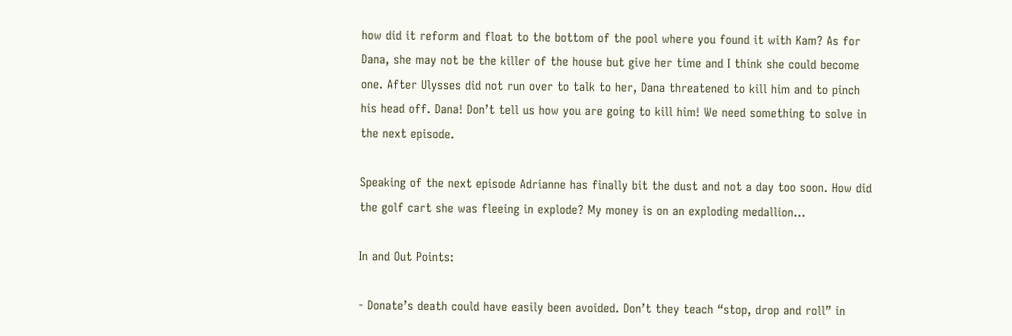how did it reform and float to the bottom of the pool where you found it with Kam? As for Dana, she may not be the killer of the house but give her time and I think she could become one. After Ulysses did not run over to talk to her, Dana threatened to kill him and to pinch his head off. Dana! Don’t tell us how you are going to kill him! We need something to solve in the next episode.

Speaking of the next episode Adrianne has finally bit the dust and not a day too soon. How did the golf cart she was fleeing in explode? My money is on an exploding medallion…

In and Out Points:

- Donate’s death could have easily been avoided. Don’t they teach “stop, drop and roll” in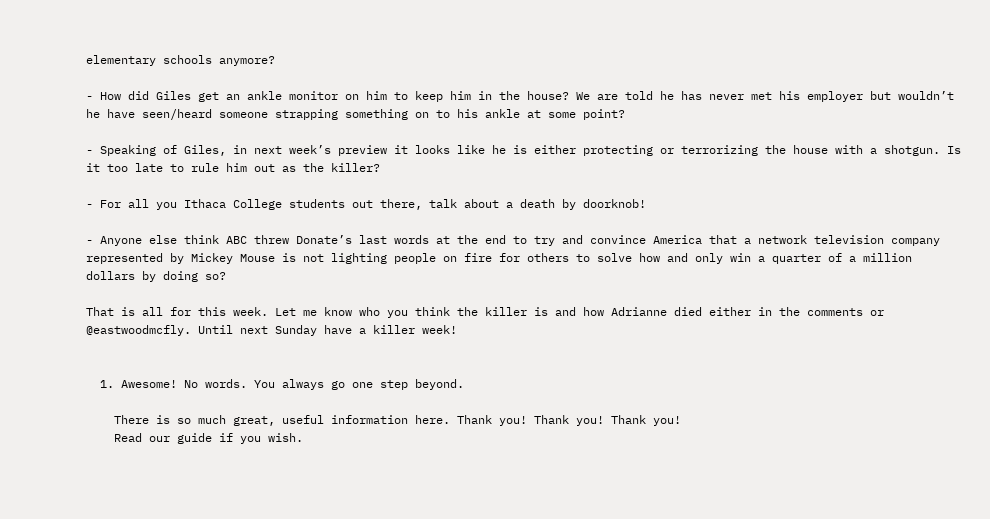elementary schools anymore?

- How did Giles get an ankle monitor on him to keep him in the house? We are told he has never met his employer but wouldn’t he have seen/heard someone strapping something on to his ankle at some point?

- Speaking of Giles, in next week’s preview it looks like he is either protecting or terrorizing the house with a shotgun. Is it too late to rule him out as the killer?

- For all you Ithaca College students out there, talk about a death by doorknob!

- Anyone else think ABC threw Donate’s last words at the end to try and convince America that a network television company represented by Mickey Mouse is not lighting people on fire for others to solve how and only win a quarter of a million dollars by doing so?

That is all for this week. Let me know who you think the killer is and how Adrianne died either in the comments or @eastwoodmcfly. Until next Sunday have a killer week!


  1. Awesome! No words. You always go one step beyond.

    There is so much great, useful information here. Thank you! Thank you! Thank you!
    Read our guide if you wish.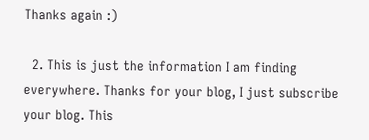Thanks again :)

  2. This is just the information I am finding everywhere. Thanks for your blog, I just subscribe your blog. This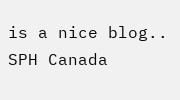is a nice blog.. SPH Canada